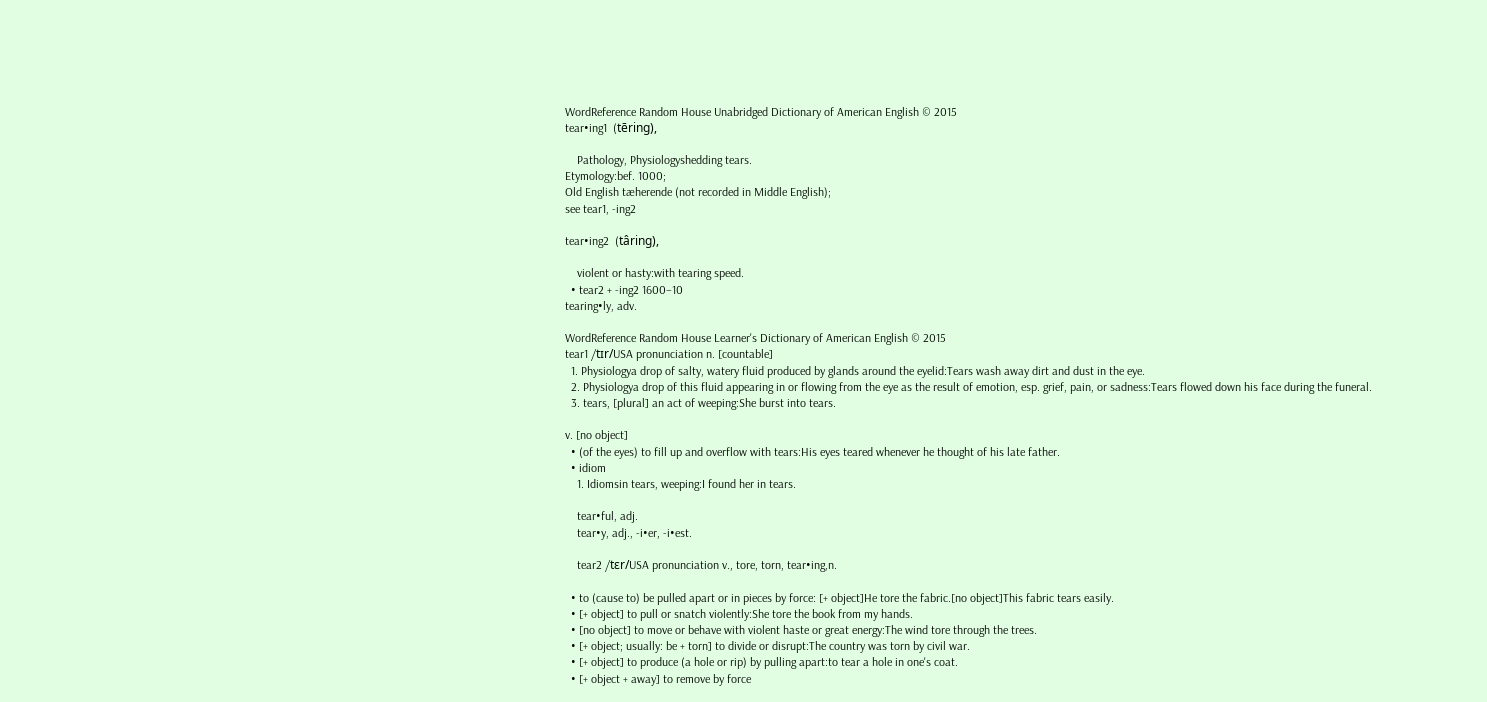WordReference Random House Unabridged Dictionary of American English © 2015
tear•ing1  (tēring),

    Pathology, Physiologyshedding tears.
Etymology:bef. 1000;
Old English tæherende (not recorded in Middle English);
see tear1, -ing2

tear•ing2  (târing),

    violent or hasty:with tearing speed.
  • tear2 + -ing2 1600–10
tearing•ly, adv.

WordReference Random House Learner's Dictionary of American English © 2015
tear1 /tɪr/USA pronunciation n. [countable]
  1. Physiologya drop of salty, watery fluid produced by glands around the eyelid:Tears wash away dirt and dust in the eye.
  2. Physiologya drop of this fluid appearing in or flowing from the eye as the result of emotion, esp. grief, pain, or sadness:Tears flowed down his face during the funeral.
  3. tears, [plural] an act of weeping:She burst into tears.

v. [no object]
  • (of the eyes) to fill up and overflow with tears:His eyes teared whenever he thought of his late father.
  • idiom
    1. Idiomsin tears, weeping:I found her in tears.

    tear•ful, adj.
    tear•y, adj., -i•er, -i•est.

    tear2 /tɛr/USA pronunciation v., tore, torn, tear•ing,n.

  • to (cause to) be pulled apart or in pieces by force: [+ object]He tore the fabric.[no object]This fabric tears easily.
  • [+ object] to pull or snatch violently:She tore the book from my hands.
  • [no object] to move or behave with violent haste or great energy:The wind tore through the trees.
  • [+ object; usually: be + torn] to divide or disrupt:The country was torn by civil war.
  • [+ object] to produce (a hole or rip) by pulling apart:to tear a hole in one's coat.
  • [+ object + away] to remove by force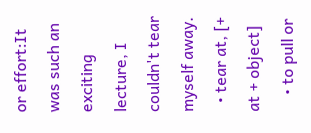or effort:It was such an exciting lecture, I couldn't tear myself away.
  • tear at, [+ at + object]
    • to pull or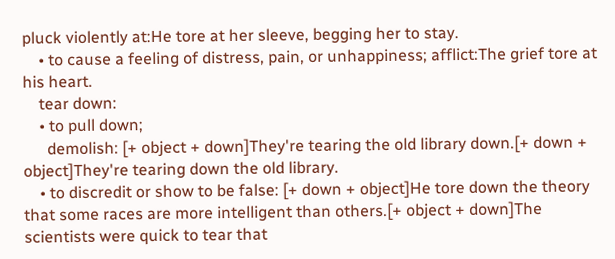pluck violently at:He tore at her sleeve, begging her to stay.
    • to cause a feeling of distress, pain, or unhappiness; afflict:The grief tore at his heart.
    tear down:
    • to pull down;
      demolish: [+ object + down]They're tearing the old library down.[+ down + object]They're tearing down the old library.
    • to discredit or show to be false: [+ down + object]He tore down the theory that some races are more intelligent than others.[+ object + down]The scientists were quick to tear that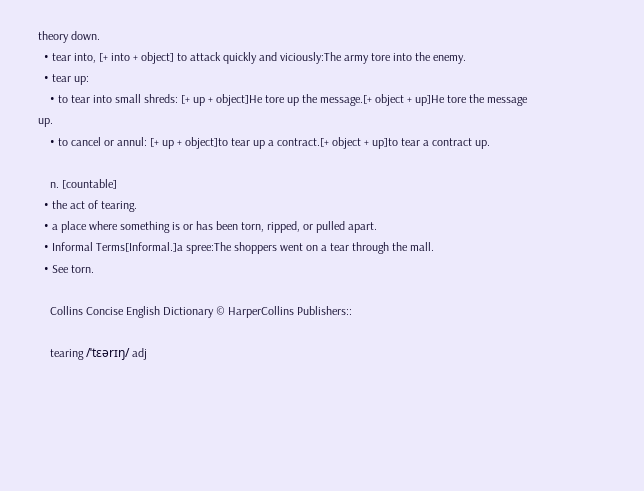theory down.
  • tear into, [+ into + object] to attack quickly and viciously:The army tore into the enemy.
  • tear up:
    • to tear into small shreds: [+ up + object]He tore up the message.[+ object + up]He tore the message up.
    • to cancel or annul: [+ up + object]to tear up a contract.[+ object + up]to tear a contract up.

    n. [countable]
  • the act of tearing.
  • a place where something is or has been torn, ripped, or pulled apart.
  • Informal Terms[Informal.]a spree:The shoppers went on a tear through the mall.
  • See torn.

    Collins Concise English Dictionary © HarperCollins Publishers::

    tearing /ˈtɛərɪŋ/ adj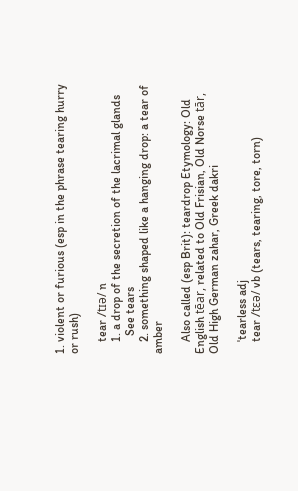1. violent or furious (esp in the phrase tearing hurry or rush)

    tear /tɪə/ n
    1. a drop of the secretion of the lacrimal glands
      See tears
    2. something shaped like a hanging drop: a tear of amber

    Also called (esp Brit): teardrop Etymology: Old English tēar, related to Old Frisian, Old Norse tār, Old High German zahar, Greek dakri

    ˈtearless adj
    tear /tɛə/ vb (tears, tearing, tore, torn)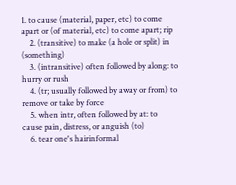1. to cause (material, paper, etc) to come apart or (of material, etc) to come apart; rip
    2. (transitive) to make (a hole or split) in (something)
    3. (intransitive) often followed by along: to hurry or rush
    4. (tr; usually followed by away or from) to remove or take by force
    5. when intr, often followed by at: to cause pain, distress, or anguish (to)
    6. tear one's hairinformal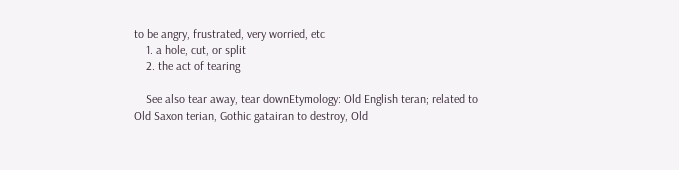to be angry, frustrated, very worried, etc
    1. a hole, cut, or split
    2. the act of tearing

    See also tear away, tear downEtymology: Old English teran; related to Old Saxon terian, Gothic gatairan to destroy, Old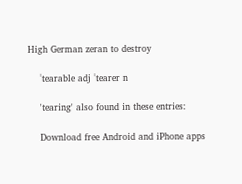High German zeran to destroy

    ˈtearable adj ˈtearer n

    'tearing' also found in these entries:

    Download free Android and iPhone apps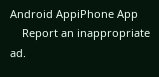Android AppiPhone App
    Report an inappropriate ad.